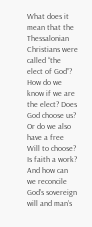What does it mean that the Thessalonian Christians were called “the elect of God”? How do we know if we are the elect? Does God choose us? Or do we also have a free Will to choose? Is faith a work? And how can we reconcile God’s sovereign will and man’s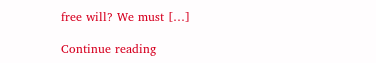free will? We must […]

Continue reading